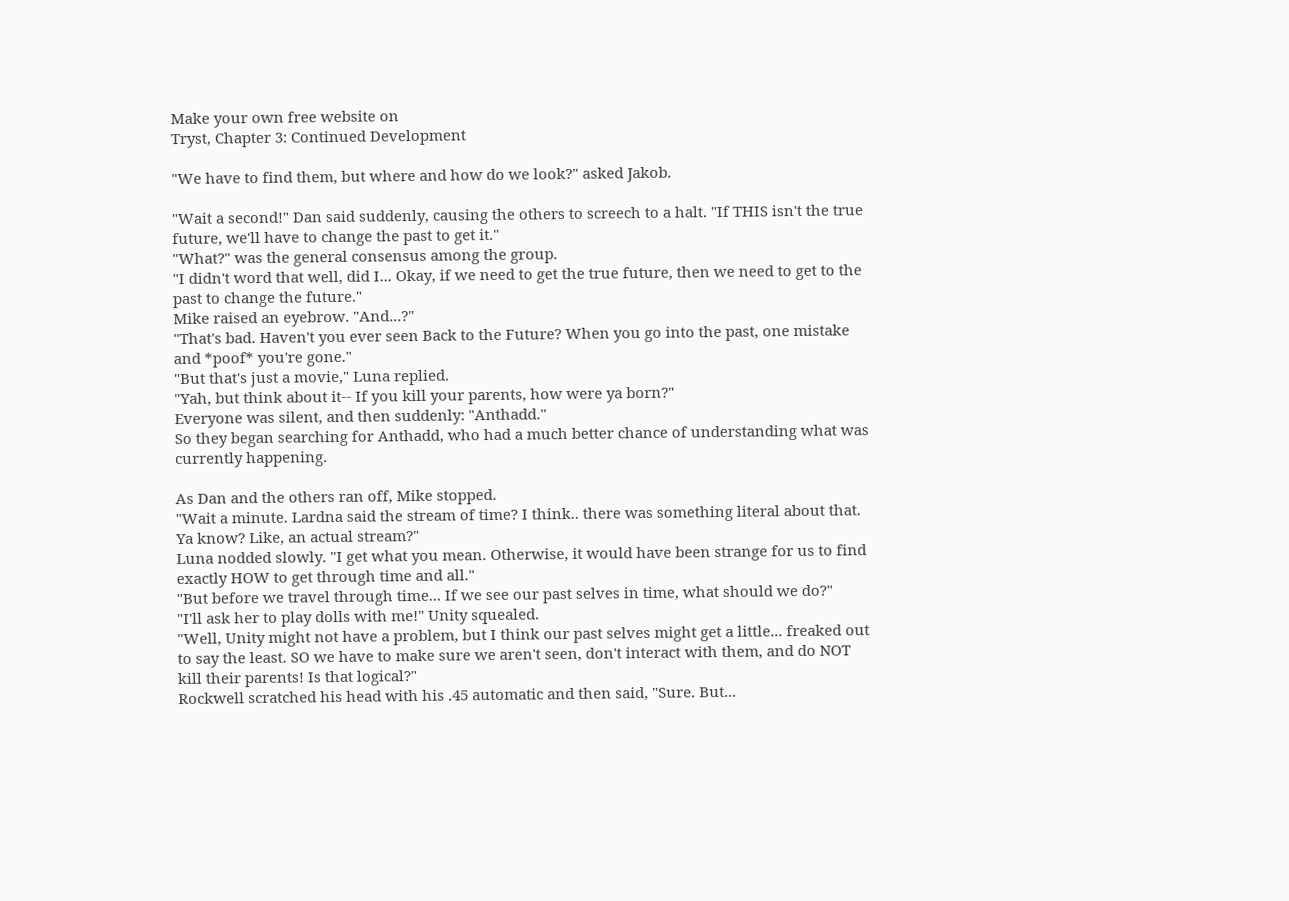Make your own free website on
Tryst, Chapter 3: Continued Development

"We have to find them, but where and how do we look?" asked Jakob.

"Wait a second!" Dan said suddenly, causing the others to screech to a halt. "If THIS isn't the true future, we'll have to change the past to get it."
"What?" was the general consensus among the group.
"I didn't word that well, did I... Okay, if we need to get the true future, then we need to get to the past to change the future."
Mike raised an eyebrow. "And...?"
"That's bad. Haven't you ever seen Back to the Future? When you go into the past, one mistake and *poof* you're gone."
"But that's just a movie," Luna replied.
"Yah, but think about it-- If you kill your parents, how were ya born?"
Everyone was silent, and then suddenly: "Anthadd."
So they began searching for Anthadd, who had a much better chance of understanding what was currently happening.

As Dan and the others ran off, Mike stopped.
"Wait a minute. Lardna said the stream of time? I think.. there was something literal about that. Ya know? Like, an actual stream?"
Luna nodded slowly. "I get what you mean. Otherwise, it would have been strange for us to find exactly HOW to get through time and all."
"But before we travel through time... If we see our past selves in time, what should we do?"
"I'll ask her to play dolls with me!" Unity squealed.
"Well, Unity might not have a problem, but I think our past selves might get a little... freaked out to say the least. SO we have to make sure we aren't seen, don't interact with them, and do NOT kill their parents! Is that logical?"
Rockwell scratched his head with his .45 automatic and then said, "Sure. But...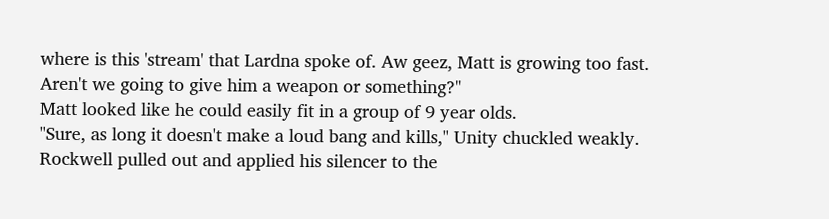where is this 'stream' that Lardna spoke of. Aw geez, Matt is growing too fast. Aren't we going to give him a weapon or something?"
Matt looked like he could easily fit in a group of 9 year olds.
"Sure, as long it doesn't make a loud bang and kills," Unity chuckled weakly.
Rockwell pulled out and applied his silencer to the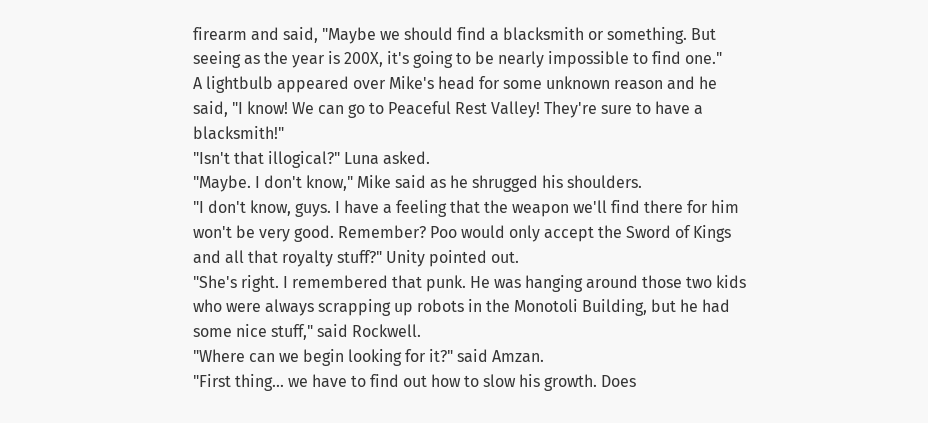firearm and said, "Maybe we should find a blacksmith or something. But seeing as the year is 200X, it's going to be nearly impossible to find one."
A lightbulb appeared over Mike's head for some unknown reason and he said, "I know! We can go to Peaceful Rest Valley! They're sure to have a blacksmith!"
"Isn't that illogical?" Luna asked.
"Maybe. I don't know," Mike said as he shrugged his shoulders.
"I don't know, guys. I have a feeling that the weapon we'll find there for him won't be very good. Remember? Poo would only accept the Sword of Kings and all that royalty stuff?" Unity pointed out.
"She's right. I remembered that punk. He was hanging around those two kids who were always scrapping up robots in the Monotoli Building, but he had some nice stuff," said Rockwell.
"Where can we begin looking for it?" said Amzan.
"First thing... we have to find out how to slow his growth. Does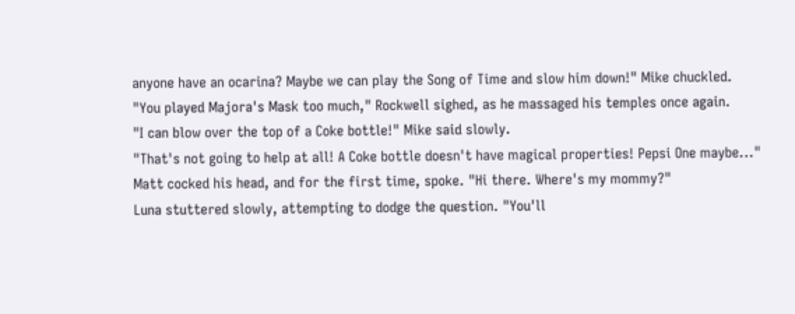anyone have an ocarina? Maybe we can play the Song of Time and slow him down!" Mike chuckled.
"You played Majora's Mask too much," Rockwell sighed, as he massaged his temples once again.
"I can blow over the top of a Coke bottle!" Mike said slowly.
"That's not going to help at all! A Coke bottle doesn't have magical properties! Pepsi One maybe..."
Matt cocked his head, and for the first time, spoke. "Hi there. Where's my mommy?"
Luna stuttered slowly, attempting to dodge the question. "You'll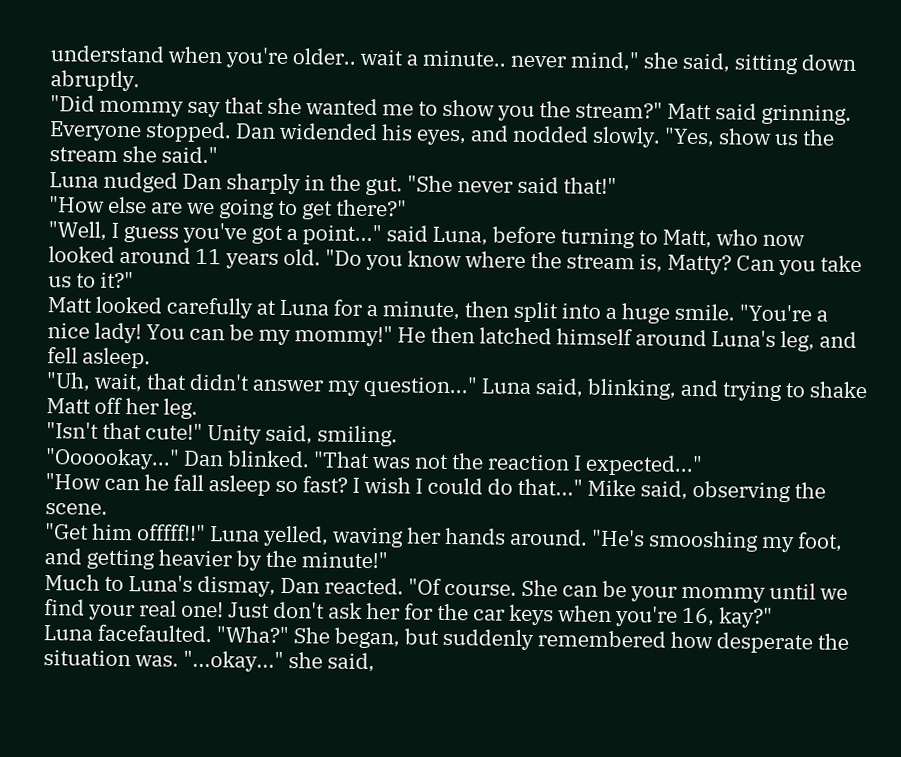understand when you're older.. wait a minute.. never mind," she said, sitting down abruptly.
"Did mommy say that she wanted me to show you the stream?" Matt said grinning.
Everyone stopped. Dan widended his eyes, and nodded slowly. "Yes, show us the stream she said."
Luna nudged Dan sharply in the gut. "She never said that!"
"How else are we going to get there?"
"Well, I guess you've got a point..." said Luna, before turning to Matt, who now looked around 11 years old. "Do you know where the stream is, Matty? Can you take us to it?"
Matt looked carefully at Luna for a minute, then split into a huge smile. "You're a nice lady! You can be my mommy!" He then latched himself around Luna's leg, and fell asleep.
"Uh, wait, that didn't answer my question..." Luna said, blinking, and trying to shake Matt off her leg.
"Isn't that cute!" Unity said, smiling.
"Oooookay..." Dan blinked. "That was not the reaction I expected..."
"How can he fall asleep so fast? I wish I could do that..." Mike said, observing the scene.
"Get him offfff!!" Luna yelled, waving her hands around. "He's smooshing my foot, and getting heavier by the minute!"
Much to Luna's dismay, Dan reacted. "Of course. She can be your mommy until we find your real one! Just don't ask her for the car keys when you're 16, kay?"
Luna facefaulted. "Wha?" She began, but suddenly remembered how desperate the situation was. "...okay..." she said,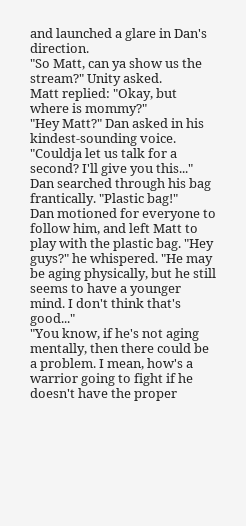and launched a glare in Dan's direction.
"So Matt, can ya show us the stream?" Unity asked.
Matt replied: "Okay, but where is mommy?"
"Hey Matt?" Dan asked in his kindest-sounding voice. "Couldja let us talk for a second? I'll give you this..." Dan searched through his bag frantically. "Plastic bag!"
Dan motioned for everyone to follow him, and left Matt to play with the plastic bag. "Hey guys?" he whispered. "He may be aging physically, but he still seems to have a younger mind. I don't think that's good..."
"You know, if he's not aging mentally, then there could be a problem. I mean, how's a warrior going to fight if he doesn't have the proper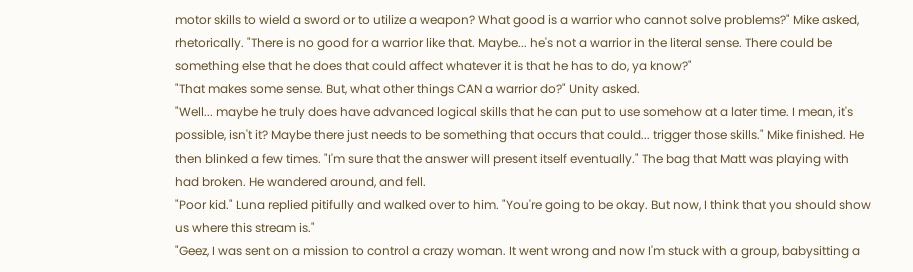motor skills to wield a sword or to utilize a weapon? What good is a warrior who cannot solve problems?" Mike asked, rhetorically. "There is no good for a warrior like that. Maybe... he's not a warrior in the literal sense. There could be something else that he does that could affect whatever it is that he has to do, ya know?"
"That makes some sense. But, what other things CAN a warrior do?" Unity asked.
"Well... maybe he truly does have advanced logical skills that he can put to use somehow at a later time. I mean, it's possible, isn't it? Maybe there just needs to be something that occurs that could... trigger those skills." Mike finished. He then blinked a few times. "I'm sure that the answer will present itself eventually." The bag that Matt was playing with had broken. He wandered around, and fell.
"Poor kid." Luna replied pitifully and walked over to him. "You're going to be okay. But now, I think that you should show us where this stream is."
"Geez, I was sent on a mission to control a crazy woman. It went wrong and now I'm stuck with a group, babysitting a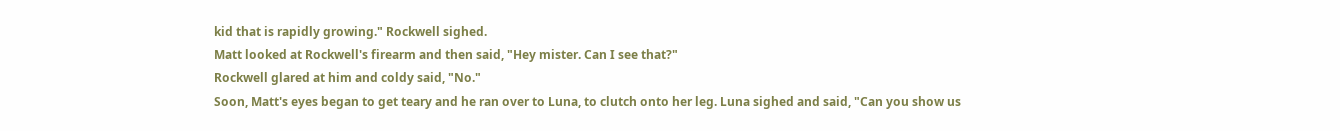kid that is rapidly growing." Rockwell sighed.
Matt looked at Rockwell's firearm and then said, "Hey mister. Can I see that?"
Rockwell glared at him and coldy said, "No."
Soon, Matt's eyes began to get teary and he ran over to Luna, to clutch onto her leg. Luna sighed and said, "Can you show us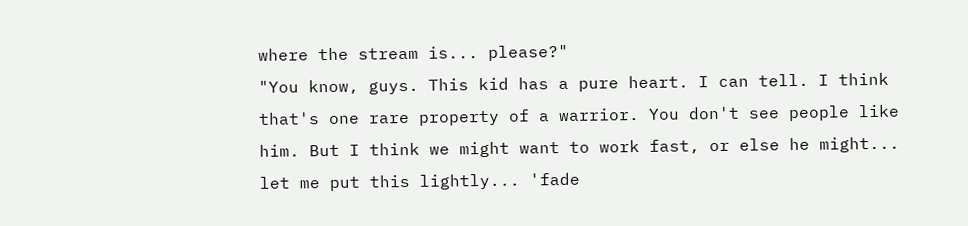where the stream is... please?"
"You know, guys. This kid has a pure heart. I can tell. I think that's one rare property of a warrior. You don't see people like him. But I think we might want to work fast, or else he might... let me put this lightly... 'fade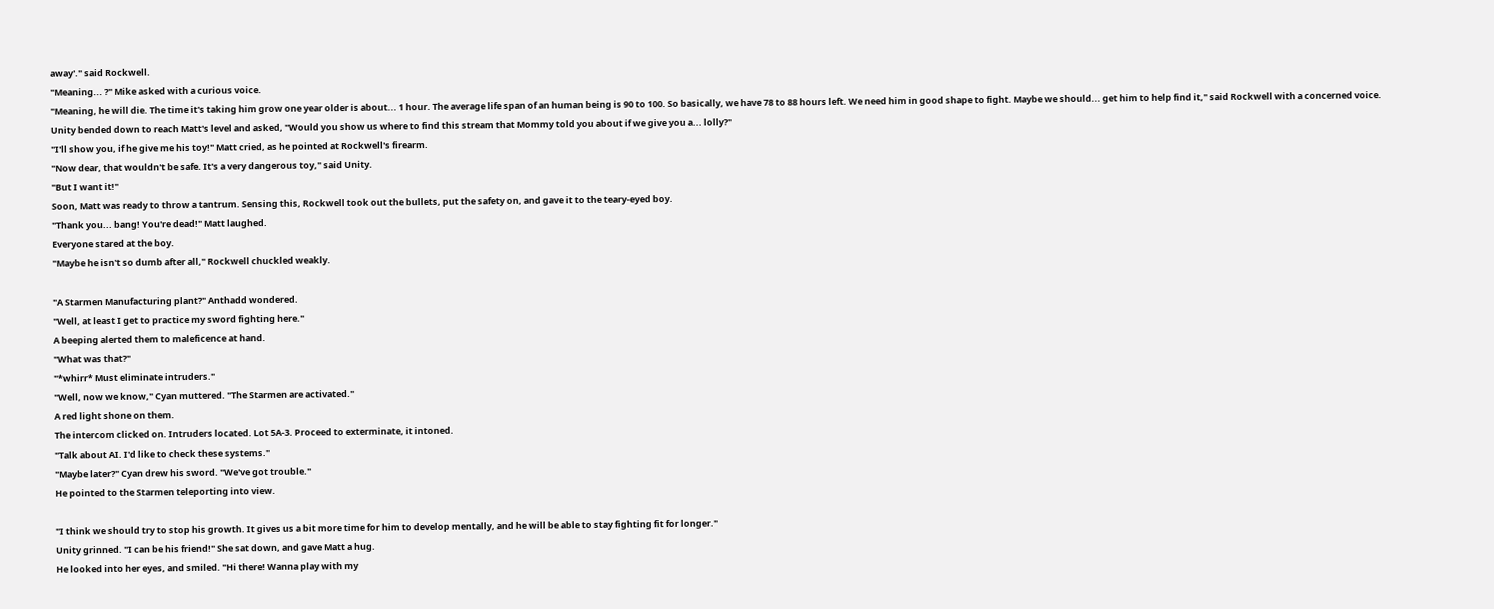away'." said Rockwell.
"Meaning... ?" Mike asked with a curious voice.
"Meaning, he will die. The time it's taking him grow one year older is about... 1 hour. The average life span of an human being is 90 to 100. So basically, we have 78 to 88 hours left. We need him in good shape to fight. Maybe we should... get him to help find it," said Rockwell with a concerned voice.
Unity bended down to reach Matt's level and asked, "Would you show us where to find this stream that Mommy told you about if we give you a... lolly?"
"I'll show you, if he give me his toy!" Matt cried, as he pointed at Rockwell's firearm.
"Now dear, that wouldn't be safe. It's a very dangerous toy," said Unity.
"But I want it!"
Soon, Matt was ready to throw a tantrum. Sensing this, Rockwell took out the bullets, put the safety on, and gave it to the teary-eyed boy.
"Thank you... bang! You're dead!" Matt laughed.
Everyone stared at the boy.
"Maybe he isn't so dumb after all," Rockwell chuckled weakly.

"A Starmen Manufacturing plant?" Anthadd wondered.
"Well, at least I get to practice my sword fighting here."
A beeping alerted them to maleficence at hand.
"What was that?"
"*whirr* Must eliminate intruders."
"Well, now we know," Cyan muttered. "The Starmen are activated."
A red light shone on them.
The intercom clicked on. Intruders located. Lot 5A-3. Proceed to exterminate, it intoned.
"Talk about AI. I'd like to check these systems."
"Maybe later?" Cyan drew his sword. "We've got trouble."
He pointed to the Starmen teleporting into view.

"I think we should try to stop his growth. It gives us a bit more time for him to develop mentally, and he will be able to stay fighting fit for longer."
Unity grinned. "I can be his friend!" She sat down, and gave Matt a hug.
He looked into her eyes, and smiled. "Hi there! Wanna play with my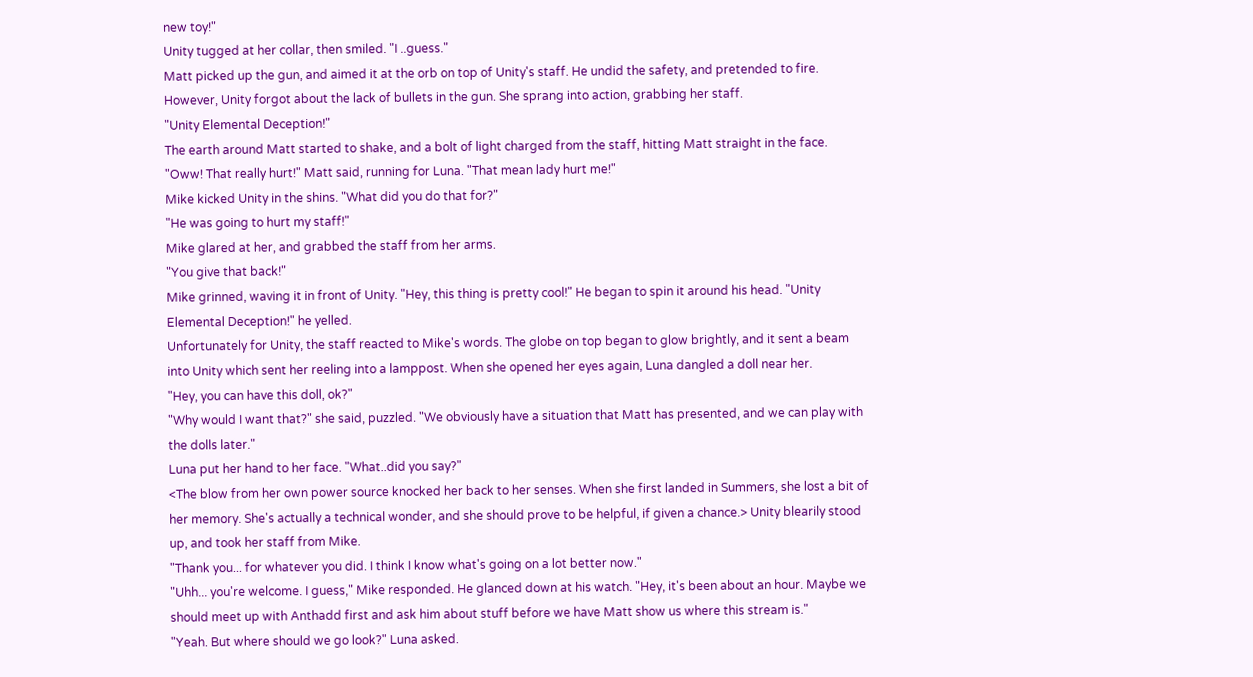new toy!"
Unity tugged at her collar, then smiled. "I ..guess."
Matt picked up the gun, and aimed it at the orb on top of Unity's staff. He undid the safety, and pretended to fire.
However, Unity forgot about the lack of bullets in the gun. She sprang into action, grabbing her staff.
"Unity Elemental Deception!"
The earth around Matt started to shake, and a bolt of light charged from the staff, hitting Matt straight in the face.
"Oww! That really hurt!" Matt said, running for Luna. "That mean lady hurt me!"
Mike kicked Unity in the shins. "What did you do that for?"
"He was going to hurt my staff!"
Mike glared at her, and grabbed the staff from her arms.
"You give that back!"
Mike grinned, waving it in front of Unity. "Hey, this thing is pretty cool!" He began to spin it around his head. "Unity Elemental Deception!" he yelled.
Unfortunately for Unity, the staff reacted to Mike's words. The globe on top began to glow brightly, and it sent a beam into Unity which sent her reeling into a lamppost. When she opened her eyes again, Luna dangled a doll near her.
"Hey, you can have this doll, ok?"
"Why would I want that?" she said, puzzled. "We obviously have a situation that Matt has presented, and we can play with the dolls later."
Luna put her hand to her face. "What..did you say?"
<The blow from her own power source knocked her back to her senses. When she first landed in Summers, she lost a bit of her memory. She's actually a technical wonder, and she should prove to be helpful, if given a chance.> Unity blearily stood up, and took her staff from Mike.
"Thank you... for whatever you did. I think I know what's going on a lot better now."
"Uhh... you're welcome. I guess," Mike responded. He glanced down at his watch. "Hey, it's been about an hour. Maybe we should meet up with Anthadd first and ask him about stuff before we have Matt show us where this stream is."
"Yeah. But where should we go look?" Luna asked.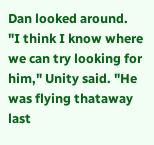Dan looked around.
"I think I know where we can try looking for him," Unity said. "He was flying thataway last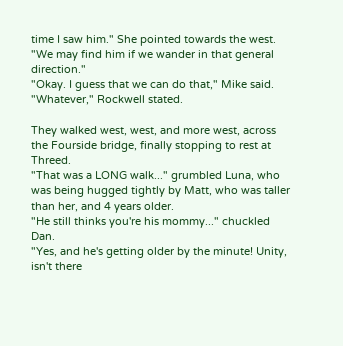time I saw him." She pointed towards the west. "We may find him if we wander in that general direction."
"Okay. I guess that we can do that," Mike said.
"Whatever," Rockwell stated.

They walked west, west, and more west, across the Fourside bridge, finally stopping to rest at Threed.
"That was a LONG walk..." grumbled Luna, who was being hugged tightly by Matt, who was taller than her, and 4 years older.
"He still thinks you're his mommy..." chuckled Dan.
"Yes, and he's getting older by the minute! Unity, isn't there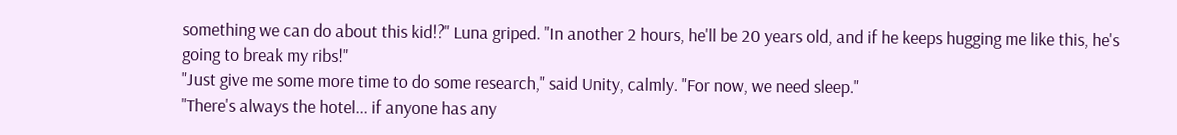something we can do about this kid!?" Luna griped. "In another 2 hours, he'll be 20 years old, and if he keeps hugging me like this, he's going to break my ribs!"
"Just give me some more time to do some research," said Unity, calmly. "For now, we need sleep."
"There's always the hotel... if anyone has any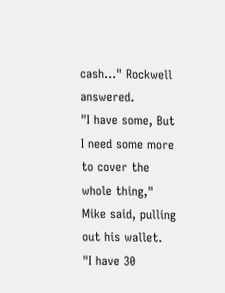cash..." Rockwell answered.
"I have some, But I need some more to cover the whole thing," Mike said, pulling out his wallet.
"I have 30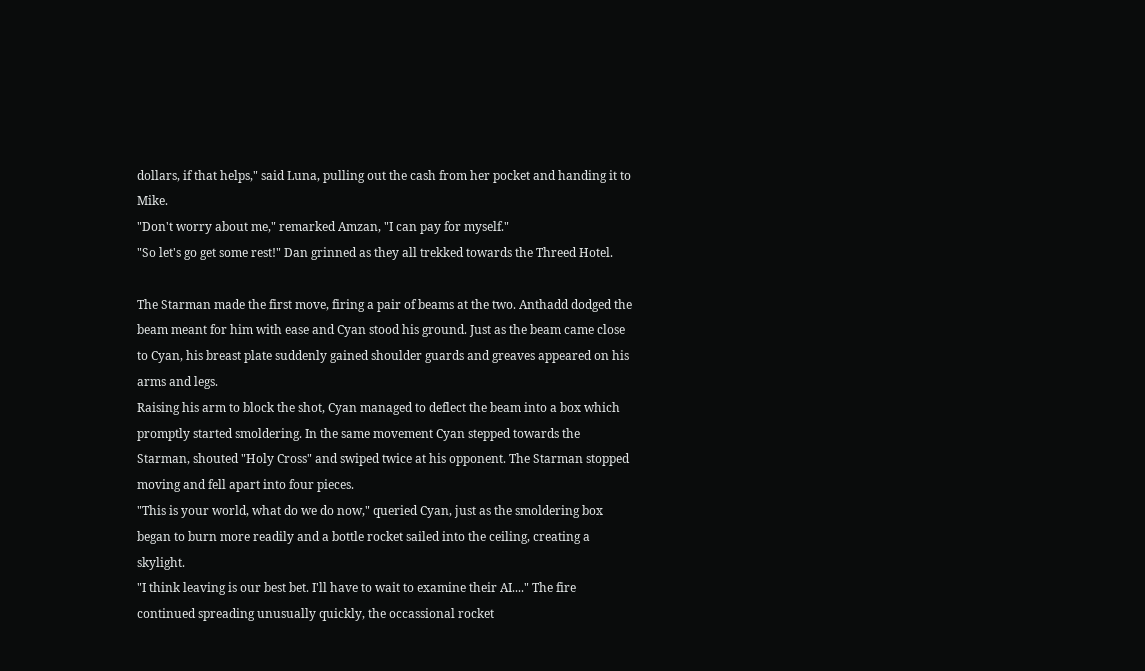dollars, if that helps," said Luna, pulling out the cash from her pocket and handing it to Mike.
"Don't worry about me," remarked Amzan, "I can pay for myself."
"So let's go get some rest!" Dan grinned as they all trekked towards the Threed Hotel.

The Starman made the first move, firing a pair of beams at the two. Anthadd dodged the beam meant for him with ease and Cyan stood his ground. Just as the beam came close to Cyan, his breast plate suddenly gained shoulder guards and greaves appeared on his arms and legs.
Raising his arm to block the shot, Cyan managed to deflect the beam into a box which promptly started smoldering. In the same movement Cyan stepped towards the Starman, shouted "Holy Cross" and swiped twice at his opponent. The Starman stopped moving and fell apart into four pieces.
"This is your world, what do we do now," queried Cyan, just as the smoldering box began to burn more readily and a bottle rocket sailed into the ceiling, creating a skylight.
"I think leaving is our best bet. I'll have to wait to examine their AI...." The fire continued spreading unusually quickly, the occassional rocket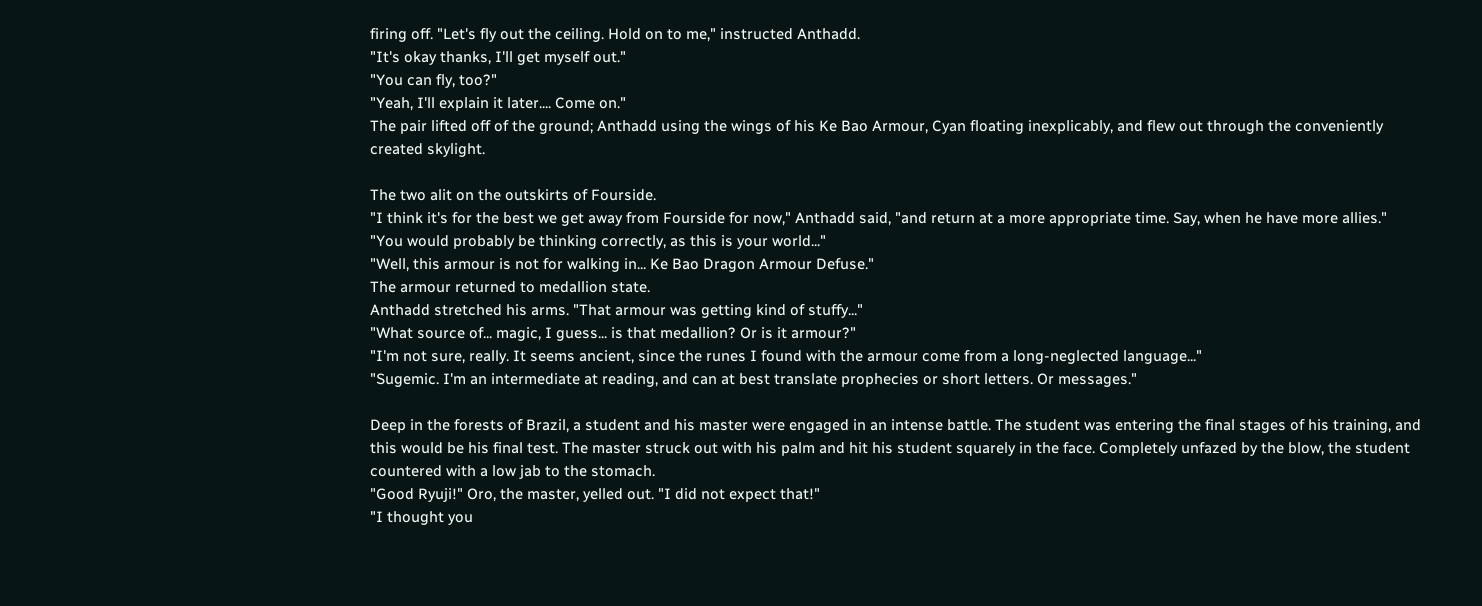firing off. "Let's fly out the ceiling. Hold on to me," instructed Anthadd.
"It's okay thanks, I'll get myself out."
"You can fly, too?"
"Yeah, I'll explain it later.... Come on."
The pair lifted off of the ground; Anthadd using the wings of his Ke Bao Armour, Cyan floating inexplicably, and flew out through the conveniently created skylight.

The two alit on the outskirts of Fourside.
"I think it's for the best we get away from Fourside for now," Anthadd said, "and return at a more appropriate time. Say, when he have more allies."
"You would probably be thinking correctly, as this is your world..."
"Well, this armour is not for walking in... Ke Bao Dragon Armour Defuse."
The armour returned to medallion state.
Anthadd stretched his arms. "That armour was getting kind of stuffy..."
"What source of... magic, I guess... is that medallion? Or is it armour?"
"I'm not sure, really. It seems ancient, since the runes I found with the armour come from a long-neglected language..."
"Sugemic. I'm an intermediate at reading, and can at best translate prophecies or short letters. Or messages."

Deep in the forests of Brazil, a student and his master were engaged in an intense battle. The student was entering the final stages of his training, and this would be his final test. The master struck out with his palm and hit his student squarely in the face. Completely unfazed by the blow, the student countered with a low jab to the stomach.
"Good Ryuji!" Oro, the master, yelled out. "I did not expect that!"
"I thought you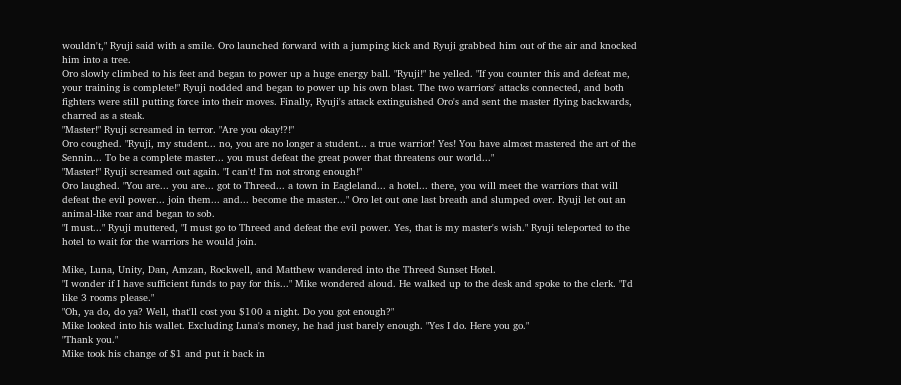wouldn't," Ryuji said with a smile. Oro launched forward with a jumping kick and Ryuji grabbed him out of the air and knocked him into a tree.
Oro slowly climbed to his feet and began to power up a huge energy ball. "Ryuji!" he yelled. "If you counter this and defeat me, your training is complete!" Ryuji nodded and began to power up his own blast. The two warriors' attacks connected, and both fighters were still putting force into their moves. Finally, Ryuji's attack extinguished Oro's and sent the master flying backwards, charred as a steak.
"Master!" Ryuji screamed in terror. "Are you okay!?!"
Oro coughed. "Ryuji, my student... no, you are no longer a student... a true warrior! Yes! You have almost mastered the art of the Sennin... To be a complete master... you must defeat the great power that threatens our world..."
"Master!" Ryuji screamed out again. "I can't! I'm not strong enough!"
Oro laughed. "You are... you are... got to Threed... a town in Eagleland... a hotel... there, you will meet the warriors that will defeat the evil power... join them... and... become the master..." Oro let out one last breath and slumped over. Ryuji let out an animal-like roar and began to sob.
"I must..." Ryuji muttered, "I must go to Threed and defeat the evil power. Yes, that is my master's wish." Ryuji teleported to the hotel to wait for the warriors he would join.

Mike, Luna, Unity, Dan, Amzan, Rockwell, and Matthew wandered into the Threed Sunset Hotel.
"I wonder if I have sufficient funds to pay for this..." Mike wondered aloud. He walked up to the desk and spoke to the clerk. "I'd like 3 rooms please."
"Oh, ya do, do ya? Well, that'll cost you $100 a night. Do you got enough?"
Mike looked into his wallet. Excluding Luna's money, he had just barely enough. "Yes I do. Here you go."
"Thank you."
Mike took his change of $1 and put it back in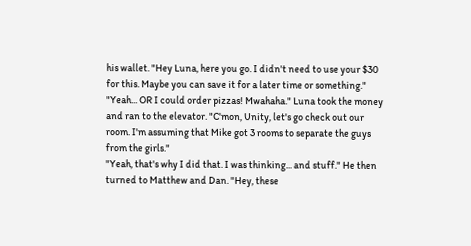his wallet. "Hey Luna, here you go. I didn't need to use your $30 for this. Maybe you can save it for a later time or something."
"Yeah... OR I could order pizzas! Mwahaha." Luna took the money and ran to the elevator. "C'mon, Unity, let's go check out our room. I'm assuming that Mike got 3 rooms to separate the guys from the girls."
"Yeah, that's why I did that. I was thinking... and stuff." He then turned to Matthew and Dan. "Hey, these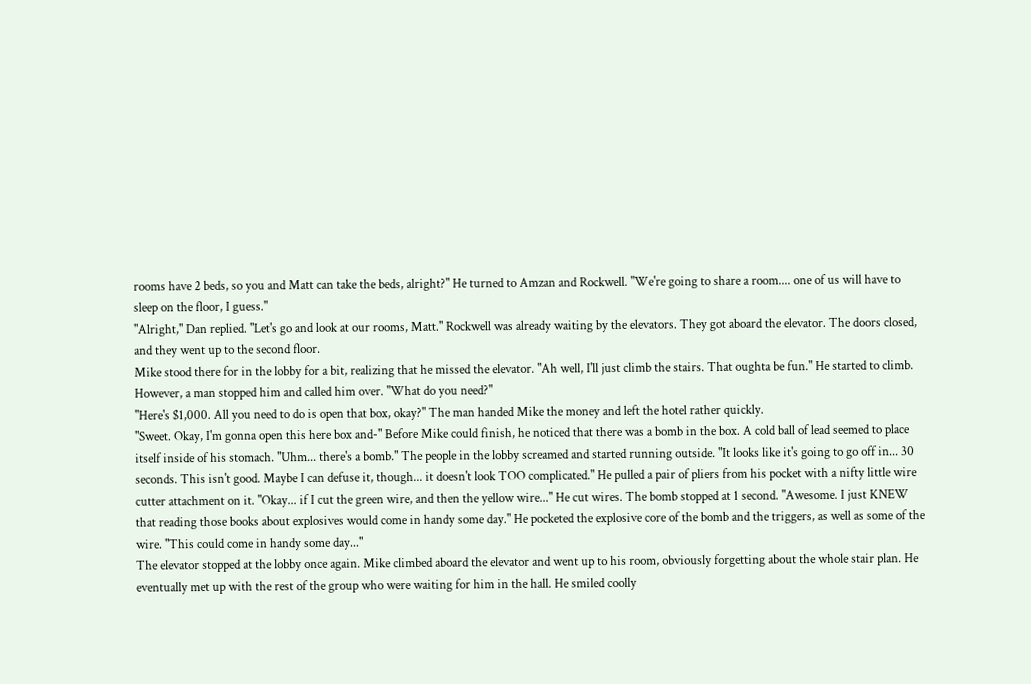rooms have 2 beds, so you and Matt can take the beds, alright?" He turned to Amzan and Rockwell. "We're going to share a room.... one of us will have to sleep on the floor, I guess."
"Alright," Dan replied. "Let's go and look at our rooms, Matt." Rockwell was already waiting by the elevators. They got aboard the elevator. The doors closed, and they went up to the second floor.
Mike stood there for in the lobby for a bit, realizing that he missed the elevator. "Ah well, I'll just climb the stairs. That oughta be fun." He started to climb. However, a man stopped him and called him over. "What do you need?"
"Here's $1,000. All you need to do is open that box, okay?" The man handed Mike the money and left the hotel rather quickly.
"Sweet. Okay, I'm gonna open this here box and-" Before Mike could finish, he noticed that there was a bomb in the box. A cold ball of lead seemed to place itself inside of his stomach. "Uhm... there's a bomb." The people in the lobby screamed and started running outside. "It looks like it's going to go off in... 30 seconds. This isn't good. Maybe I can defuse it, though... it doesn't look TOO complicated." He pulled a pair of pliers from his pocket with a nifty little wire cutter attachment on it. "Okay... if I cut the green wire, and then the yellow wire..." He cut wires. The bomb stopped at 1 second. "Awesome. I just KNEW that reading those books about explosives would come in handy some day." He pocketed the explosive core of the bomb and the triggers, as well as some of the wire. "This could come in handy some day..."
The elevator stopped at the lobby once again. Mike climbed aboard the elevator and went up to his room, obviously forgetting about the whole stair plan. He eventually met up with the rest of the group who were waiting for him in the hall. He smiled coolly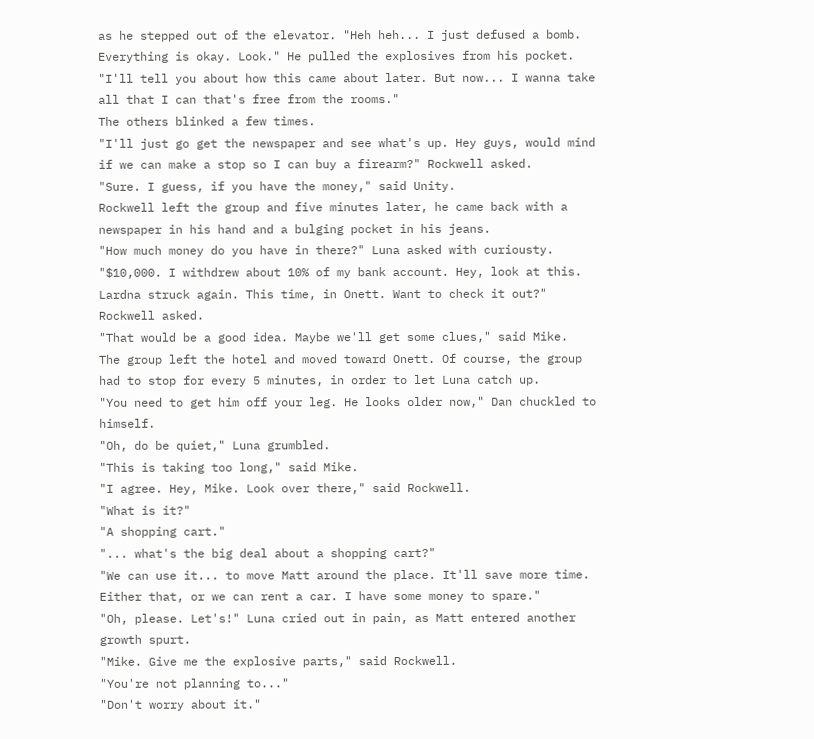as he stepped out of the elevator. "Heh heh... I just defused a bomb. Everything is okay. Look." He pulled the explosives from his pocket. "I'll tell you about how this came about later. But now... I wanna take all that I can that's free from the rooms."
The others blinked a few times.
"I'll just go get the newspaper and see what's up. Hey guys, would mind if we can make a stop so I can buy a firearm?" Rockwell asked.
"Sure. I guess, if you have the money," said Unity.
Rockwell left the group and five minutes later, he came back with a newspaper in his hand and a bulging pocket in his jeans.
"How much money do you have in there?" Luna asked with curiousty.
"$10,000. I withdrew about 10% of my bank account. Hey, look at this. Lardna struck again. This time, in Onett. Want to check it out?" Rockwell asked.
"That would be a good idea. Maybe we'll get some clues," said Mike.
The group left the hotel and moved toward Onett. Of course, the group had to stop for every 5 minutes, in order to let Luna catch up.
"You need to get him off your leg. He looks older now," Dan chuckled to himself.
"Oh, do be quiet," Luna grumbled.
"This is taking too long," said Mike.
"I agree. Hey, Mike. Look over there," said Rockwell.
"What is it?"
"A shopping cart."
"... what's the big deal about a shopping cart?"
"We can use it... to move Matt around the place. It'll save more time. Either that, or we can rent a car. I have some money to spare."
"Oh, please. Let's!" Luna cried out in pain, as Matt entered another growth spurt.
"Mike. Give me the explosive parts," said Rockwell.
"You're not planning to..."
"Don't worry about it."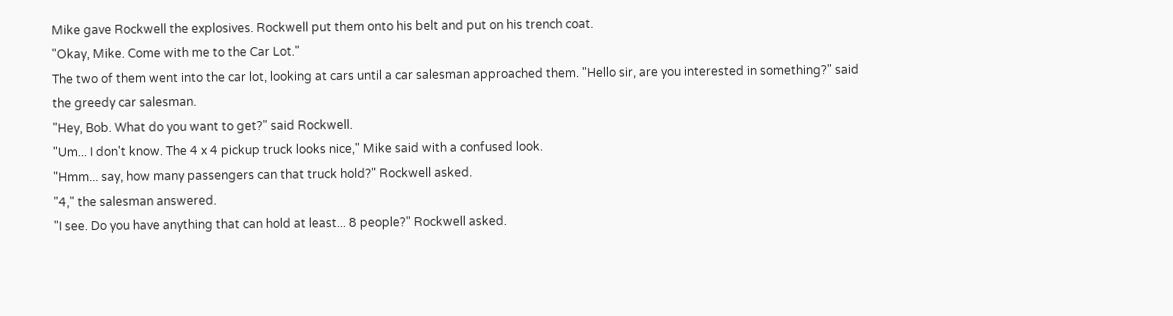Mike gave Rockwell the explosives. Rockwell put them onto his belt and put on his trench coat.
"Okay, Mike. Come with me to the Car Lot."
The two of them went into the car lot, looking at cars until a car salesman approached them. "Hello sir, are you interested in something?" said the greedy car salesman.
"Hey, Bob. What do you want to get?" said Rockwell.
"Um... I don't know. The 4 x 4 pickup truck looks nice," Mike said with a confused look.
"Hmm... say, how many passengers can that truck hold?" Rockwell asked.
"4," the salesman answered.
"I see. Do you have anything that can hold at least... 8 people?" Rockwell asked.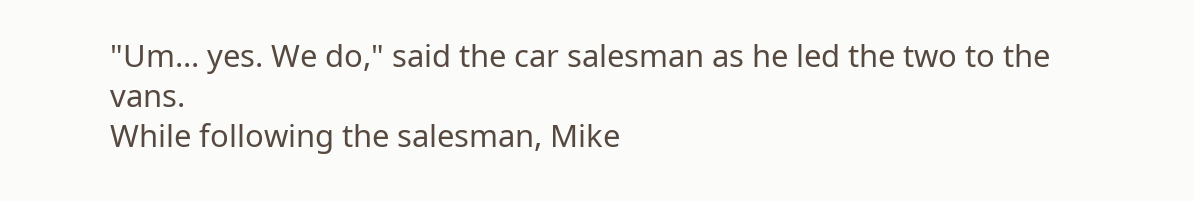"Um... yes. We do," said the car salesman as he led the two to the vans.
While following the salesman, Mike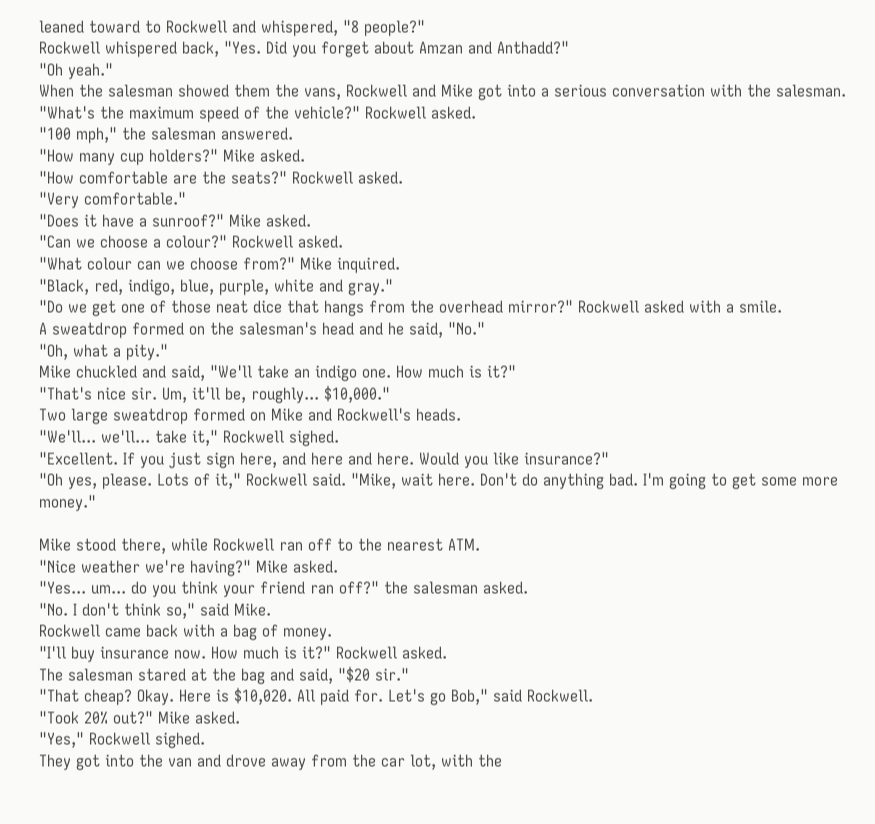leaned toward to Rockwell and whispered, "8 people?"
Rockwell whispered back, "Yes. Did you forget about Amzan and Anthadd?"
"Oh yeah."
When the salesman showed them the vans, Rockwell and Mike got into a serious conversation with the salesman.
"What's the maximum speed of the vehicle?" Rockwell asked.
"100 mph," the salesman answered.
"How many cup holders?" Mike asked.
"How comfortable are the seats?" Rockwell asked.
"Very comfortable."
"Does it have a sunroof?" Mike asked.
"Can we choose a colour?" Rockwell asked.
"What colour can we choose from?" Mike inquired.
"Black, red, indigo, blue, purple, white and gray."
"Do we get one of those neat dice that hangs from the overhead mirror?" Rockwell asked with a smile.
A sweatdrop formed on the salesman's head and he said, "No."
"Oh, what a pity."
Mike chuckled and said, "We'll take an indigo one. How much is it?"
"That's nice sir. Um, it'll be, roughly... $10,000."
Two large sweatdrop formed on Mike and Rockwell's heads.
"We'll... we'll... take it," Rockwell sighed.
"Excellent. If you just sign here, and here and here. Would you like insurance?"
"Oh yes, please. Lots of it," Rockwell said. "Mike, wait here. Don't do anything bad. I'm going to get some more money."

Mike stood there, while Rockwell ran off to the nearest ATM.
"Nice weather we're having?" Mike asked.
"Yes... um... do you think your friend ran off?" the salesman asked.
"No. I don't think so," said Mike.
Rockwell came back with a bag of money.
"I'll buy insurance now. How much is it?" Rockwell asked.
The salesman stared at the bag and said, "$20 sir."
"That cheap? Okay. Here is $10,020. All paid for. Let's go Bob," said Rockwell.
"Took 20% out?" Mike asked.
"Yes," Rockwell sighed.
They got into the van and drove away from the car lot, with the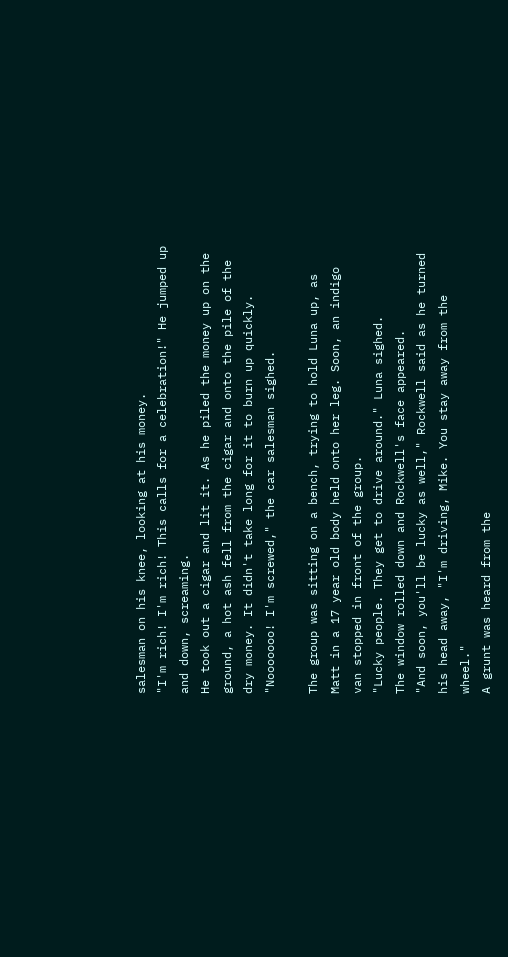salesman on his knee, looking at his money.
"I'm rich! I'm rich! This calls for a celebration!" He jumped up and down, screaming.
He took out a cigar and lit it. As he piled the money up on the ground, a hot ash fell from the cigar and onto the pile of the dry money. It didn't take long for it to burn up quickly.
"Nooooooo! I'm screwed," the car salesman sighed.

The group was sitting on a bench, trying to hold Luna up, as Matt in a 17 year old body held onto her leg. Soon, an indigo van stopped in front of the group.
"Lucky people. They get to drive around." Luna sighed.
The window rolled down and Rockwell's face appeared.
"And soon, you'll be lucky as well," Rockwell said as he turned his head away, "I'm driving, Mike. You stay away from the wheel."
A grunt was heard from the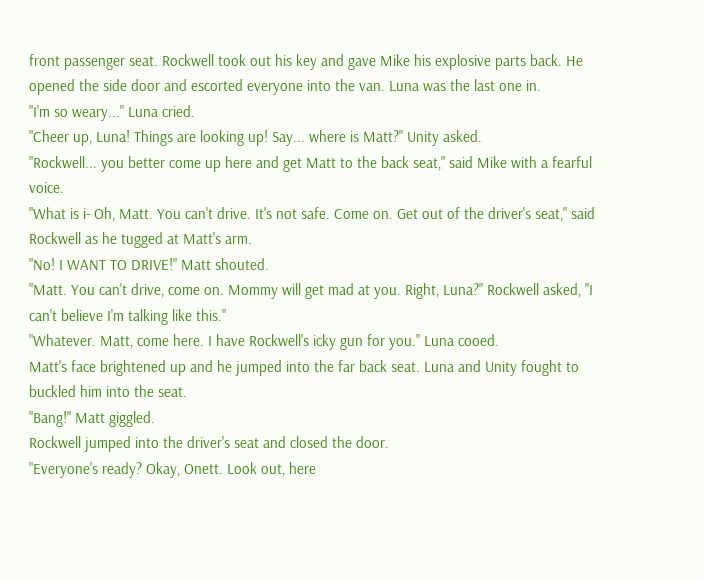front passenger seat. Rockwell took out his key and gave Mike his explosive parts back. He opened the side door and escorted everyone into the van. Luna was the last one in.
"I'm so weary..." Luna cried.
"Cheer up, Luna! Things are looking up! Say... where is Matt?" Unity asked.
"Rockwell... you better come up here and get Matt to the back seat," said Mike with a fearful voice.
"What is i- Oh, Matt. You can't drive. It's not safe. Come on. Get out of the driver's seat," said Rockwell as he tugged at Matt's arm.
"No! I WANT TO DRIVE!" Matt shouted.
"Matt. You can't drive, come on. Mommy will get mad at you. Right, Luna?" Rockwell asked, "I can't believe I'm talking like this."
"Whatever. Matt, come here. I have Rockwell's icky gun for you." Luna cooed.
Matt's face brightened up and he jumped into the far back seat. Luna and Unity fought to buckled him into the seat.
"Bang!" Matt giggled.
Rockwell jumped into the driver's seat and closed the door.
"Everyone's ready? Okay, Onett. Look out, here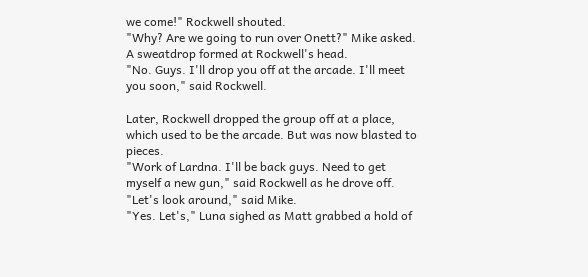we come!" Rockwell shouted.
"Why? Are we going to run over Onett?" Mike asked.
A sweatdrop formed at Rockwell's head.
"No. Guys. I'll drop you off at the arcade. I'll meet you soon," said Rockwell.

Later, Rockwell dropped the group off at a place, which used to be the arcade. But was now blasted to pieces.
"Work of Lardna. I'll be back guys. Need to get myself a new gun," said Rockwell as he drove off.
"Let's look around," said Mike.
"Yes. Let's," Luna sighed as Matt grabbed a hold of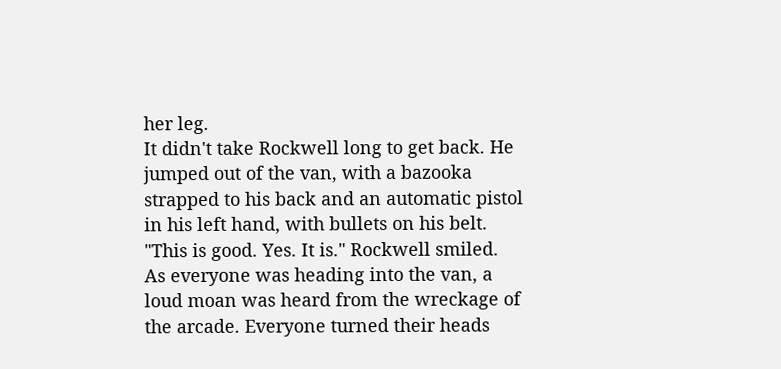her leg.
It didn't take Rockwell long to get back. He jumped out of the van, with a bazooka strapped to his back and an automatic pistol in his left hand, with bullets on his belt.
"This is good. Yes. It is." Rockwell smiled.
As everyone was heading into the van, a loud moan was heard from the wreckage of the arcade. Everyone turned their heads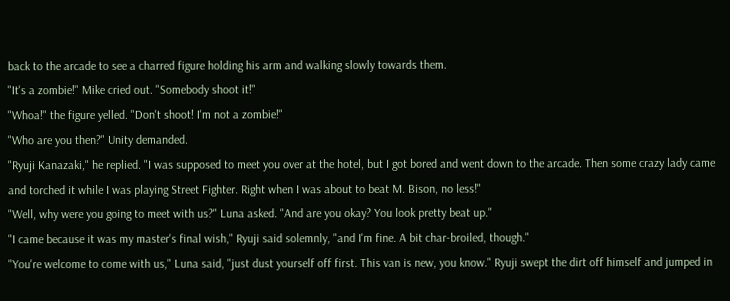back to the arcade to see a charred figure holding his arm and walking slowly towards them.
"It's a zombie!" Mike cried out. "Somebody shoot it!"
"Whoa!" the figure yelled. "Don't shoot! I'm not a zombie!"
"Who are you then?" Unity demanded.
"Ryuji Kanazaki," he replied. "I was supposed to meet you over at the hotel, but I got bored and went down to the arcade. Then some crazy lady came and torched it while I was playing Street Fighter. Right when I was about to beat M. Bison, no less!"
"Well, why were you going to meet with us?" Luna asked. "And are you okay? You look pretty beat up."
"I came because it was my master's final wish," Ryuji said solemnly, "and I'm fine. A bit char-broiled, though."
"You're welcome to come with us," Luna said, "just dust yourself off first. This van is new, you know." Ryuji swept the dirt off himself and jumped in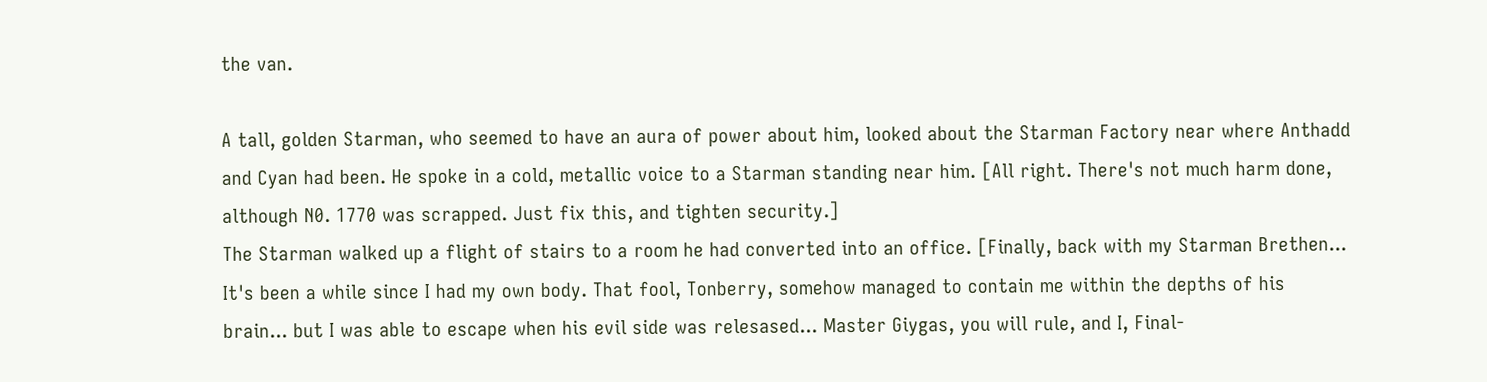the van.

A tall, golden Starman, who seemed to have an aura of power about him, looked about the Starman Factory near where Anthadd and Cyan had been. He spoke in a cold, metallic voice to a Starman standing near him. [All right. There's not much harm done, although N0. 1770 was scrapped. Just fix this, and tighten security.]
The Starman walked up a flight of stairs to a room he had converted into an office. [Finally, back with my Starman Brethen... It's been a while since I had my own body. That fool, Tonberry, somehow managed to contain me within the depths of his brain... but I was able to escape when his evil side was relesased... Master Giygas, you will rule, and I, Final-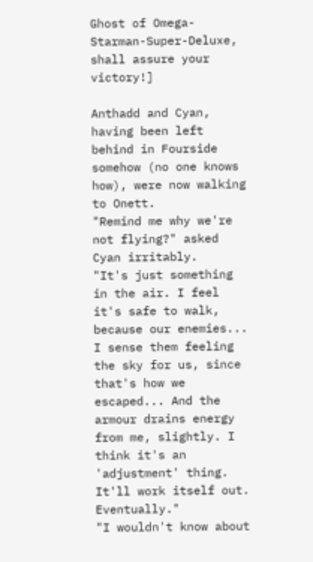Ghost of Omega-Starman-Super-Deluxe, shall assure your victory!]

Anthadd and Cyan, having been left behind in Fourside somehow (no one knows how), were now walking to Onett.
"Remind me why we're not flying?" asked Cyan irritably.
"It's just something in the air. I feel it's safe to walk, because our enemies... I sense them feeling the sky for us, since that's how we escaped... And the armour drains energy from me, slightly. I think it's an 'adjustment' thing. It'll work itself out. Eventually."
"I wouldn't know about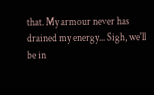that. My armour never has drained my energy... Sigh, we'll be in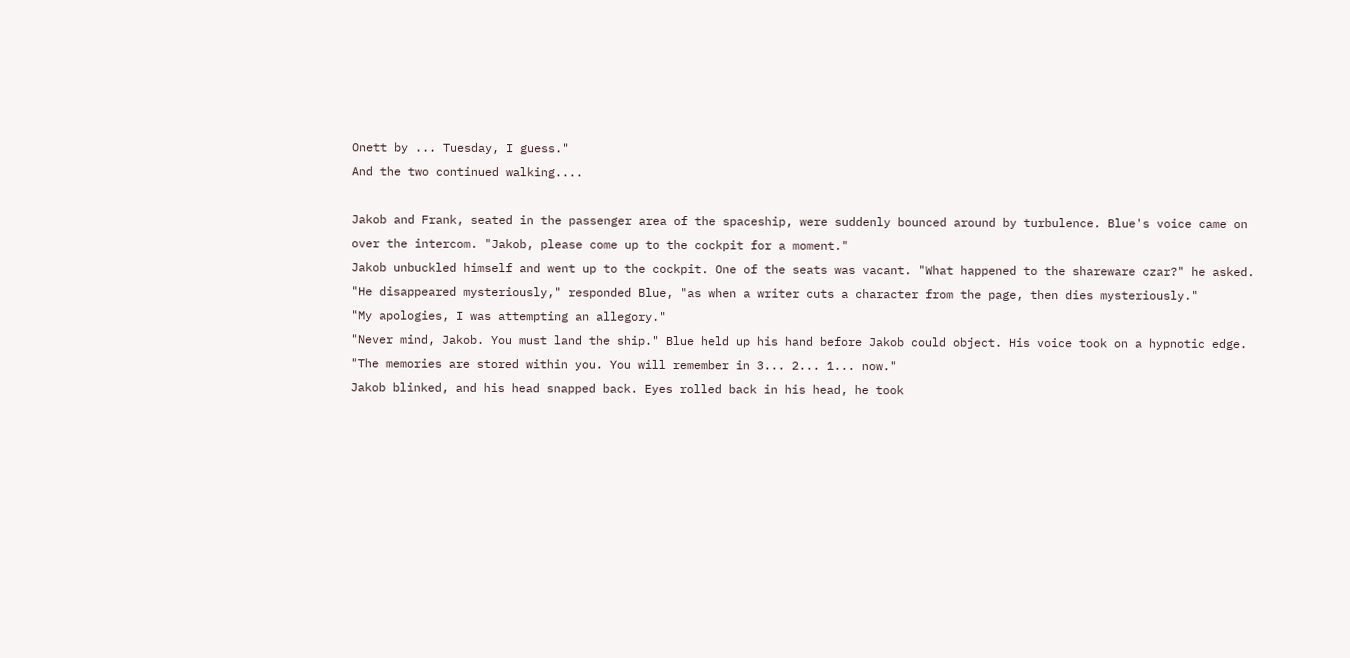Onett by ... Tuesday, I guess."
And the two continued walking....

Jakob and Frank, seated in the passenger area of the spaceship, were suddenly bounced around by turbulence. Blue's voice came on over the intercom. "Jakob, please come up to the cockpit for a moment."
Jakob unbuckled himself and went up to the cockpit. One of the seats was vacant. "What happened to the shareware czar?" he asked.
"He disappeared mysteriously," responded Blue, "as when a writer cuts a character from the page, then dies mysteriously."
"My apologies, I was attempting an allegory."
"Never mind, Jakob. You must land the ship." Blue held up his hand before Jakob could object. His voice took on a hypnotic edge. "The memories are stored within you. You will remember in 3... 2... 1... now."
Jakob blinked, and his head snapped back. Eyes rolled back in his head, he took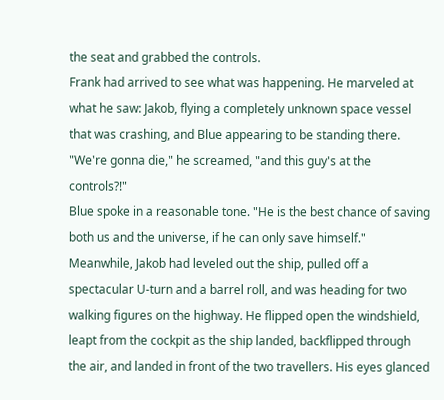the seat and grabbed the controls.
Frank had arrived to see what was happening. He marveled at what he saw: Jakob, flying a completely unknown space vessel that was crashing, and Blue appearing to be standing there. "We're gonna die," he screamed, "and this guy's at the controls?!"
Blue spoke in a reasonable tone. "He is the best chance of saving both us and the universe, if he can only save himself."
Meanwhile, Jakob had leveled out the ship, pulled off a spectacular U-turn and a barrel roll, and was heading for two walking figures on the highway. He flipped open the windshield, leapt from the cockpit as the ship landed, backflipped through the air, and landed in front of the two travellers. His eyes glanced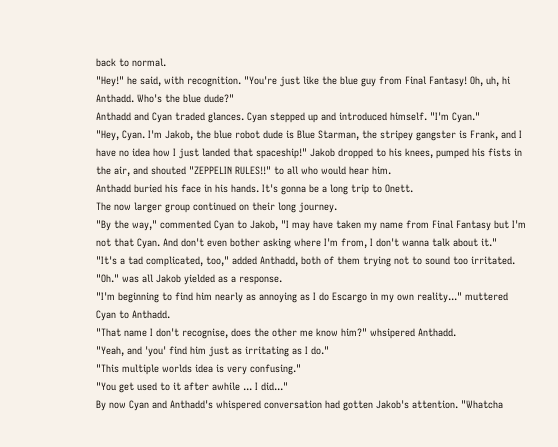back to normal.
"Hey!" he said, with recognition. "You're just like the blue guy from Final Fantasy! Oh, uh, hi Anthadd. Who's the blue dude?"
Anthadd and Cyan traded glances. Cyan stepped up and introduced himself. "I'm Cyan."
"Hey, Cyan. I'm Jakob, the blue robot dude is Blue Starman, the stripey gangster is Frank, and I have no idea how I just landed that spaceship!" Jakob dropped to his knees, pumped his fists in the air, and shouted "ZEPPELIN RULES!!" to all who would hear him.
Anthadd buried his face in his hands. It's gonna be a long trip to Onett.
The now larger group continued on their long journey.
"By the way," commented Cyan to Jakob, "I may have taken my name from Final Fantasy but I'm not that Cyan. And don't even bother asking where I'm from, I don't wanna talk about it."
"It's a tad complicated, too," added Anthadd, both of them trying not to sound too irritated.
"Oh." was all Jakob yielded as a response.
"I'm beginning to find him nearly as annoying as I do Escargo in my own reality..." muttered Cyan to Anthadd.
"That name I don't recognise, does the other me know him?" whsipered Anthadd.
"Yeah, and 'you' find him just as irritating as I do."
"This multiple worlds idea is very confusing."
"You get used to it after awhile ... I did..."
By now Cyan and Anthadd's whispered conversation had gotten Jakob's attention. "Whatcha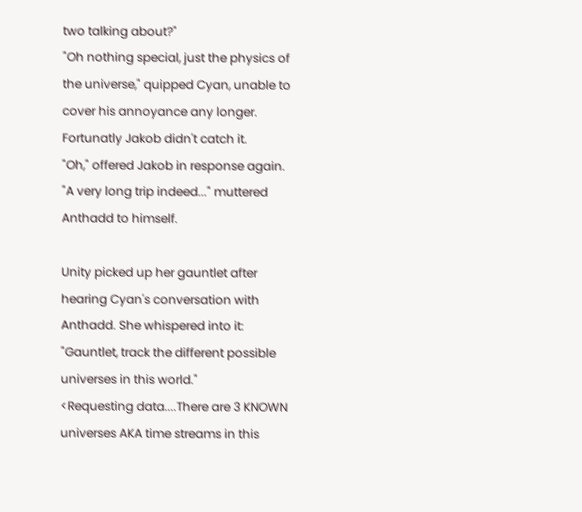two talking about?"
"Oh nothing special, just the physics of the universe," quipped Cyan, unable to cover his annoyance any longer. Fortunatly Jakob didn't catch it.
"Oh," offered Jakob in response again.
"A very long trip indeed..." muttered Anthadd to himself.

Unity picked up her gauntlet after hearing Cyan's conversation with Anthadd. She whispered into it:
"Gauntlet, track the different possible universes in this world."
<Requesting data....There are 3 KNOWN universes AKA time streams in this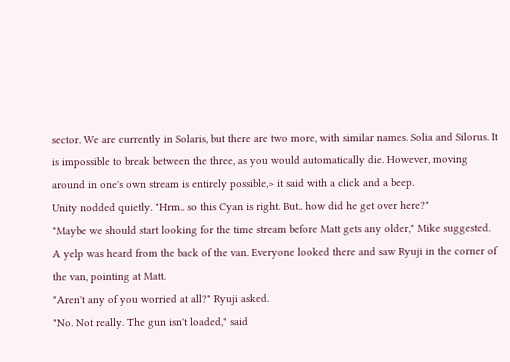sector. We are currently in Solaris, but there are two more, with similar names. Solia and Silorus. It is impossible to break between the three, as you would automatically die. However, moving around in one's own stream is entirely possible,> it said with a click and a beep.
Unity nodded quietly. "Hrm.. so this Cyan is right. But.. how did he get over here?"
"Maybe we should start looking for the time stream before Matt gets any older," Mike suggested.
A yelp was heard from the back of the van. Everyone looked there and saw Ryuji in the corner of the van, pointing at Matt.
"Aren't any of you worried at all?" Ryuji asked.
"No. Not really. The gun isn't loaded," said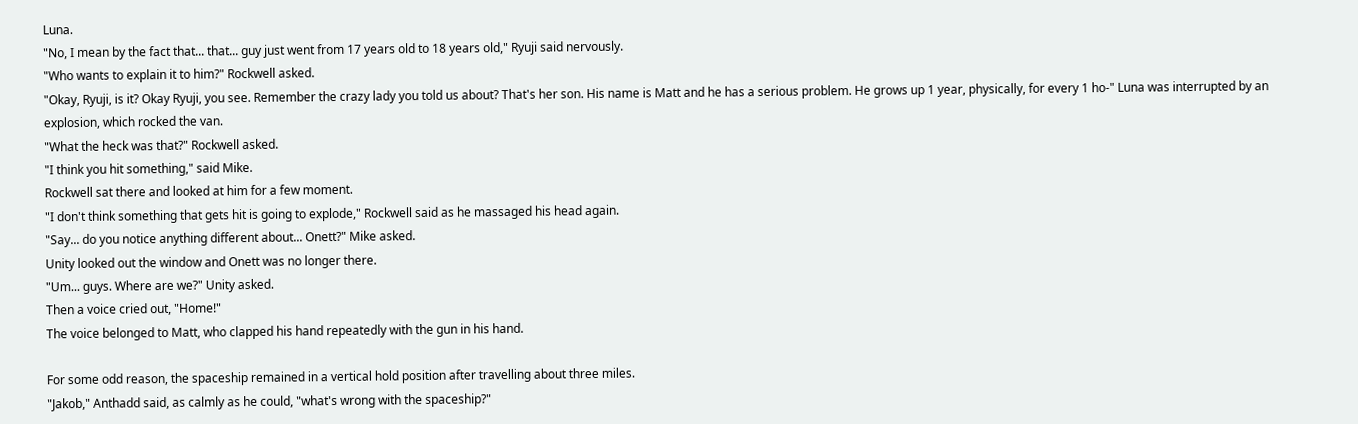Luna.
"No, I mean by the fact that... that... guy just went from 17 years old to 18 years old," Ryuji said nervously.
"Who wants to explain it to him?" Rockwell asked.
"Okay, Ryuji, is it? Okay Ryuji, you see. Remember the crazy lady you told us about? That's her son. His name is Matt and he has a serious problem. He grows up 1 year, physically, for every 1 ho-" Luna was interrupted by an explosion, which rocked the van.
"What the heck was that?" Rockwell asked.
"I think you hit something," said Mike.
Rockwell sat there and looked at him for a few moment.
"I don't think something that gets hit is going to explode," Rockwell said as he massaged his head again.
"Say... do you notice anything different about... Onett?" Mike asked.
Unity looked out the window and Onett was no longer there.
"Um... guys. Where are we?" Unity asked.
Then a voice cried out, "Home!"
The voice belonged to Matt, who clapped his hand repeatedly with the gun in his hand.

For some odd reason, the spaceship remained in a vertical hold position after travelling about three miles.
"Jakob," Anthadd said, as calmly as he could, "what's wrong with the spaceship?"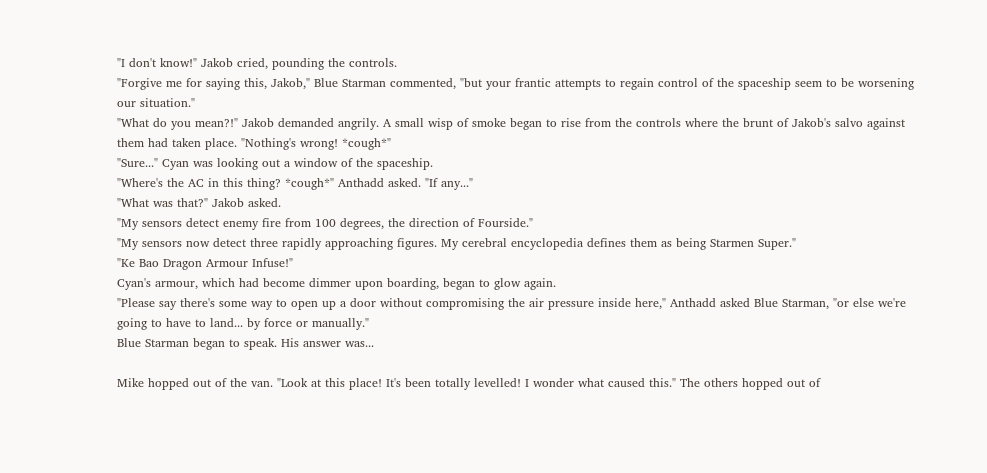"I don't know!" Jakob cried, pounding the controls.
"Forgive me for saying this, Jakob," Blue Starman commented, "but your frantic attempts to regain control of the spaceship seem to be worsening our situation."
"What do you mean?!" Jakob demanded angrily. A small wisp of smoke began to rise from the controls where the brunt of Jakob's salvo against them had taken place. "Nothing's wrong! *cough*"
"Sure..." Cyan was looking out a window of the spaceship.
"Where's the AC in this thing? *cough*" Anthadd asked. "If any..."
"What was that?" Jakob asked.
"My sensors detect enemy fire from 100 degrees, the direction of Fourside."
"My sensors now detect three rapidly approaching figures. My cerebral encyclopedia defines them as being Starmen Super."
"Ke Bao Dragon Armour Infuse!"
Cyan's armour, which had become dimmer upon boarding, began to glow again.
"Please say there's some way to open up a door without compromising the air pressure inside here," Anthadd asked Blue Starman, "or else we're going to have to land... by force or manually."
Blue Starman began to speak. His answer was...

Mike hopped out of the van. "Look at this place! It's been totally levelled! I wonder what caused this." The others hopped out of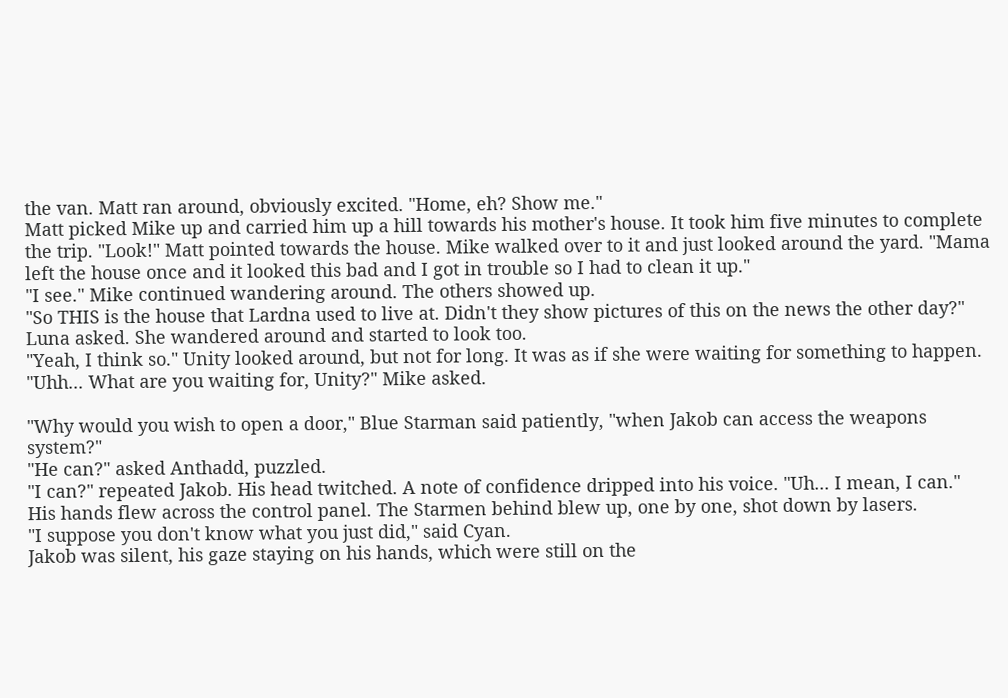the van. Matt ran around, obviously excited. "Home, eh? Show me."
Matt picked Mike up and carried him up a hill towards his mother's house. It took him five minutes to complete the trip. "Look!" Matt pointed towards the house. Mike walked over to it and just looked around the yard. "Mama left the house once and it looked this bad and I got in trouble so I had to clean it up."
"I see." Mike continued wandering around. The others showed up.
"So THIS is the house that Lardna used to live at. Didn't they show pictures of this on the news the other day?" Luna asked. She wandered around and started to look too.
"Yeah, I think so." Unity looked around, but not for long. It was as if she were waiting for something to happen.
"Uhh... What are you waiting for, Unity?" Mike asked.

"Why would you wish to open a door," Blue Starman said patiently, "when Jakob can access the weapons system?"
"He can?" asked Anthadd, puzzled.
"I can?" repeated Jakob. His head twitched. A note of confidence dripped into his voice. "Uh... I mean, I can."
His hands flew across the control panel. The Starmen behind blew up, one by one, shot down by lasers.
"I suppose you don't know what you just did," said Cyan.
Jakob was silent, his gaze staying on his hands, which were still on the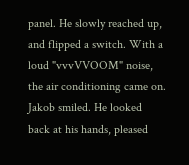panel. He slowly reached up, and flipped a switch. With a loud "vvvVVOOM" noise, the air conditioning came on. Jakob smiled. He looked back at his hands, pleased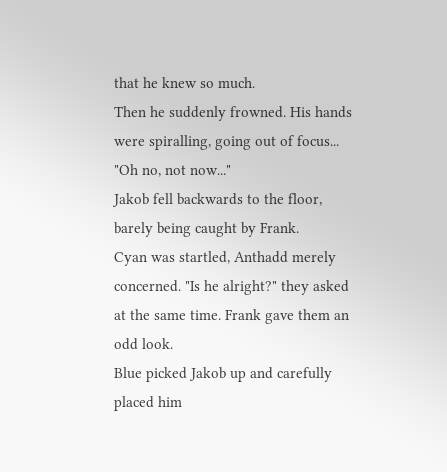that he knew so much.
Then he suddenly frowned. His hands were spiralling, going out of focus... "Oh no, not now..."
Jakob fell backwards to the floor, barely being caught by Frank.
Cyan was startled, Anthadd merely concerned. "Is he alright?" they asked at the same time. Frank gave them an odd look.
Blue picked Jakob up and carefully placed him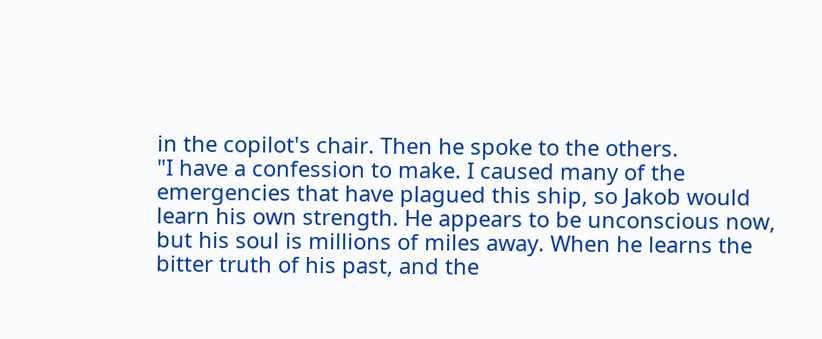in the copilot's chair. Then he spoke to the others.
"I have a confession to make. I caused many of the emergencies that have plagued this ship, so Jakob would learn his own strength. He appears to be unconscious now, but his soul is millions of miles away. When he learns the bitter truth of his past, and the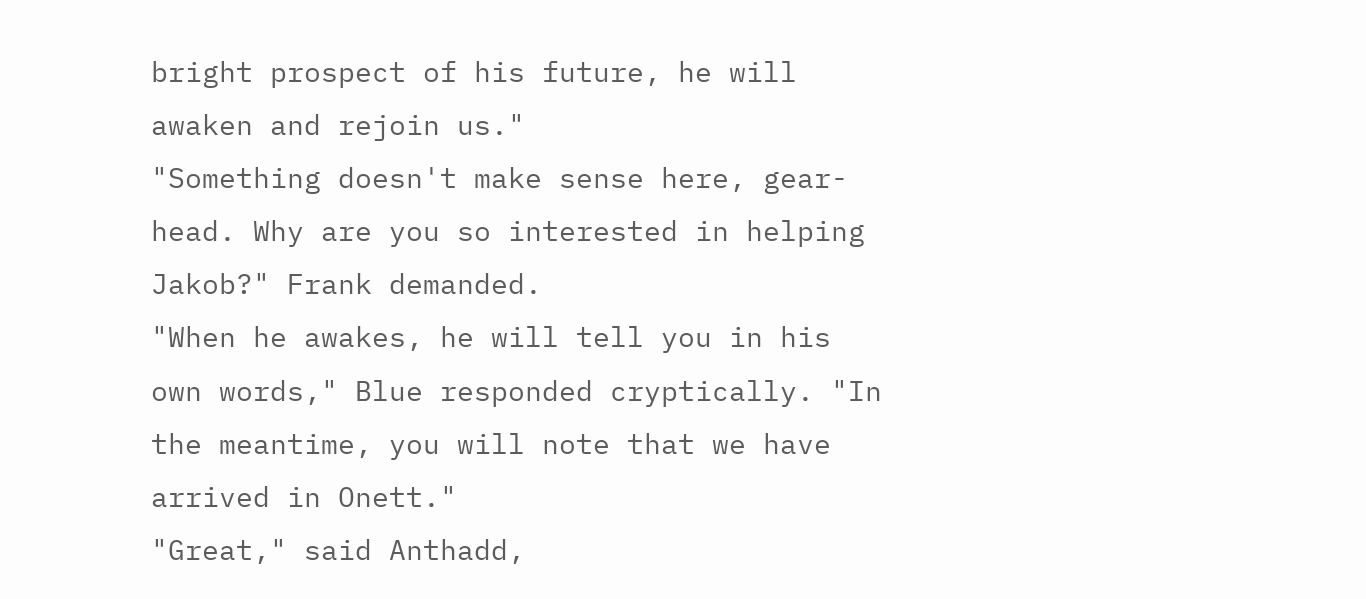bright prospect of his future, he will awaken and rejoin us."
"Something doesn't make sense here, gear-head. Why are you so interested in helping Jakob?" Frank demanded.
"When he awakes, he will tell you in his own words," Blue responded cryptically. "In the meantime, you will note that we have arrived in Onett."
"Great," said Anthadd,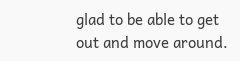glad to be able to get out and move around.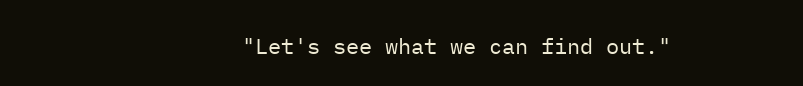"Let's see what we can find out."